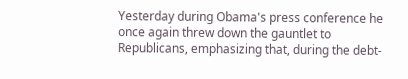Yesterday during Obama's press conference he once again threw down the gauntlet to Republicans, emphasizing that, during the debt-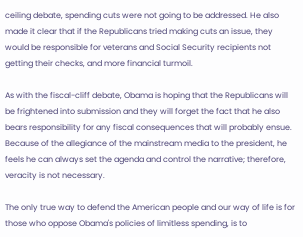ceiling debate, spending cuts were not going to be addressed. He also made it clear that if the Republicans tried making cuts an issue, they would be responsible for veterans and Social Security recipients not getting their checks, and more financial turmoil.

As with the fiscal-cliff debate, Obama is hoping that the Republicans will be frightened into submission and they will forget the fact that he also bears responsibility for any fiscal consequences that will probably ensue. Because of the allegiance of the mainstream media to the president, he feels he can always set the agenda and control the narrative; therefore, veracity is not necessary.

The only true way to defend the American people and our way of life is for those who oppose Obama's policies of limitless spending, is to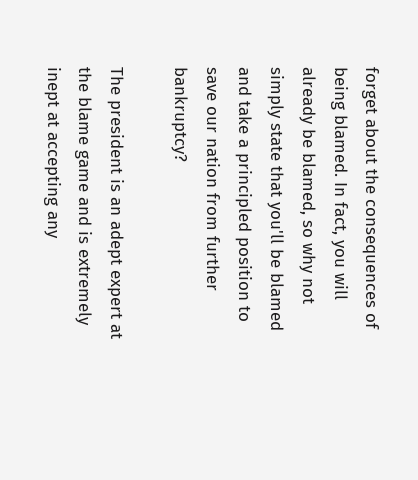forget about the consequences of being blamed. In fact, you will already be blamed, so why not simply state that you'll be blamed and take a principled position to save our nation from further bankruptcy?

The president is an adept expert at the blame game and is extremely inept at accepting any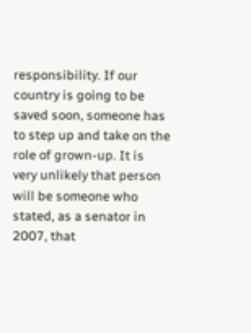responsibility. If our country is going to be saved soon, someone has to step up and take on the role of grown-up. It is very unlikely that person will be someone who stated, as a senator in 2007, that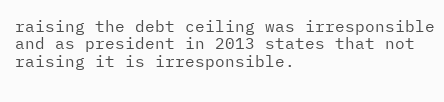raising the debt ceiling was irresponsible and as president in 2013 states that not raising it is irresponsible.